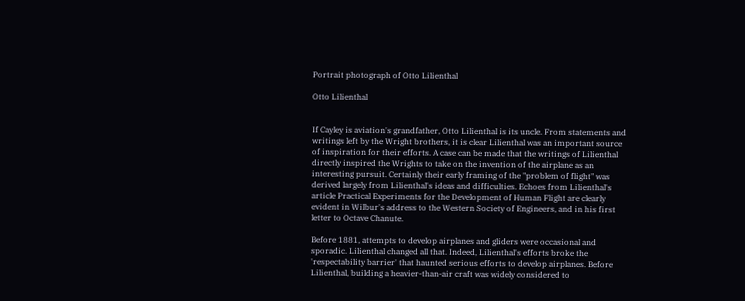Portrait photograph of Otto Lilienthal

Otto Lilienthal


If Cayley is aviation's grandfather, Otto Lilienthal is its uncle. From statements and writings left by the Wright brothers, it is clear Lilienthal was an important source of inspiration for their efforts. A case can be made that the writings of Lilienthal directly inspired the Wrights to take on the invention of the airplane as an interesting pursuit. Certainly their early framing of the "problem of flight" was derived largely from Lilienthal's ideas and difficulties. Echoes from Lilienthal's article Practical Experiments for the Development of Human Flight are clearly evident in Wilbur's address to the Western Society of Engineers, and in his first letter to Octave Chanute.

Before 1881, attempts to develop airplanes and gliders were occasional and sporadic. Lilienthal changed all that. Indeed, Lilienthal's efforts broke the 'respectability barrier' that haunted serious efforts to develop airplanes. Before Lilienthal, building a heavier-than-air craft was widely considered to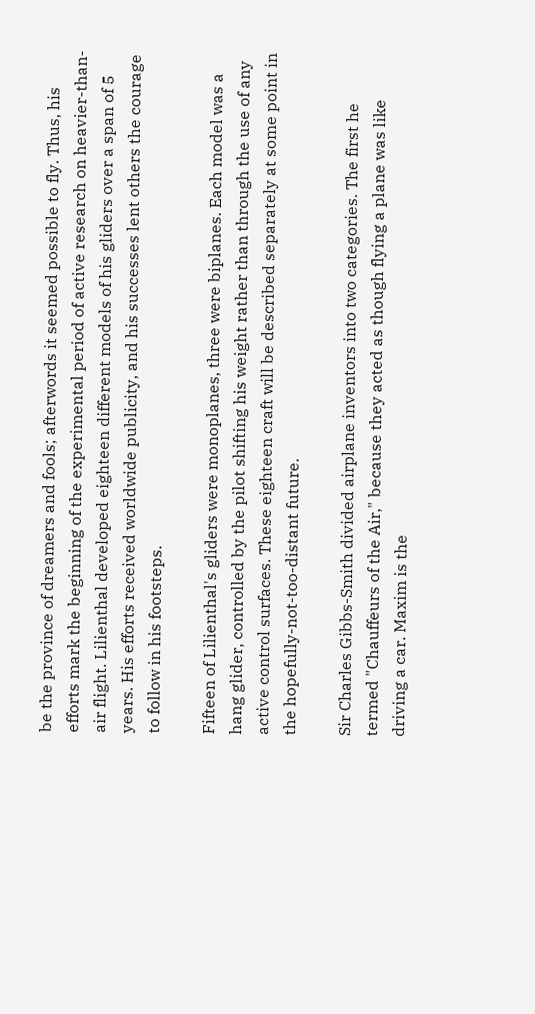be the province of dreamers and fools; afterwords it seemed possible to fly. Thus, his efforts mark the beginning of the experimental period of active research on heavier-than-air flight. Lilienthal developed eighteen different models of his gliders over a span of 5 years. His efforts received worldwide publicity, and his successes lent others the courage to follow in his footsteps.

Fifteen of Lilienthal's gliders were monoplanes, three were biplanes. Each model was a hang glider, controlled by the pilot shifting his weight rather than through the use of any active control surfaces. These eighteen craft will be described separately at some point in the hopefully-not-too-distant future.

Sir Charles Gibbs-Smith divided airplane inventors into two categories. The first he termed "Chauffeurs of the Air," because they acted as though flying a plane was like driving a car. Maxim is the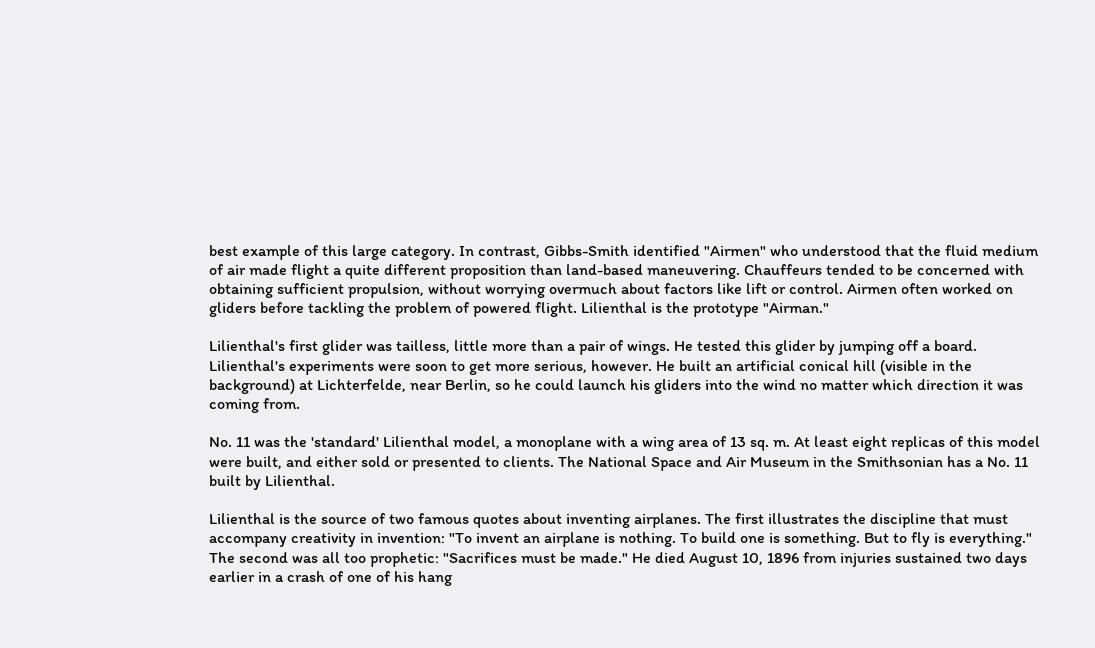best example of this large category. In contrast, Gibbs-Smith identified "Airmen" who understood that the fluid medium of air made flight a quite different proposition than land-based maneuvering. Chauffeurs tended to be concerned with obtaining sufficient propulsion, without worrying overmuch about factors like lift or control. Airmen often worked on gliders before tackling the problem of powered flight. Lilienthal is the prototype "Airman."

Lilienthal's first glider was tailless, little more than a pair of wings. He tested this glider by jumping off a board. Lilienthal's experiments were soon to get more serious, however. He built an artificial conical hill (visible in the background) at Lichterfelde, near Berlin, so he could launch his gliders into the wind no matter which direction it was coming from.

No. 11 was the 'standard' Lilienthal model, a monoplane with a wing area of 13 sq. m. At least eight replicas of this model were built, and either sold or presented to clients. The National Space and Air Museum in the Smithsonian has a No. 11 built by Lilienthal.

Lilienthal is the source of two famous quotes about inventing airplanes. The first illustrates the discipline that must accompany creativity in invention: "To invent an airplane is nothing. To build one is something. But to fly is everything." The second was all too prophetic: "Sacrifices must be made." He died August 10, 1896 from injuries sustained two days earlier in a crash of one of his hang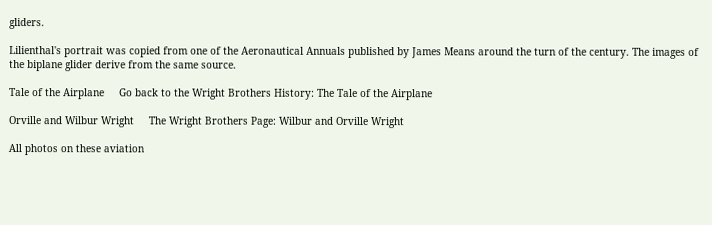gliders.

Lilienthal's portrait was copied from one of the Aeronautical Annuals published by James Means around the turn of the century. The images of the biplane glider derive from the same source.

Tale of the Airplane     Go back to the Wright Brothers History: The Tale of the Airplane

Orville and Wilbur Wright     The Wright Brothers Page: Wilbur and Orville Wright

All photos on these aviation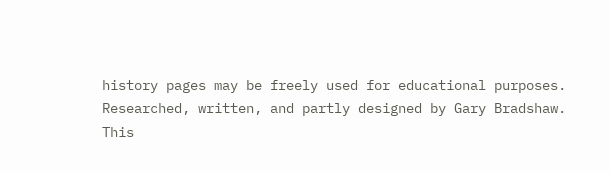history pages may be freely used for educational purposes.
Researched, written, and partly designed by Gary Bradshaw.
This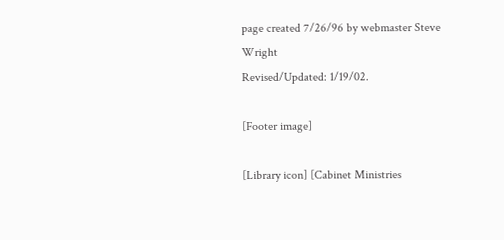page created 7/26/96 by webmaster Steve Wright
Revised/Updated: 1/19/02.

[Footer image]

[Library icon] [Cabinet Ministries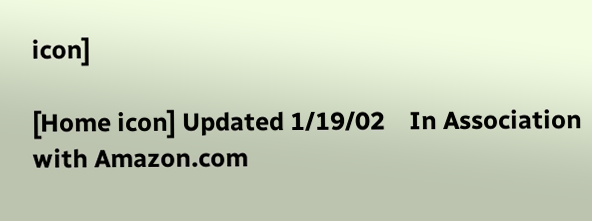icon]

[Home icon] Updated 1/19/02    In Association with Amazon.com